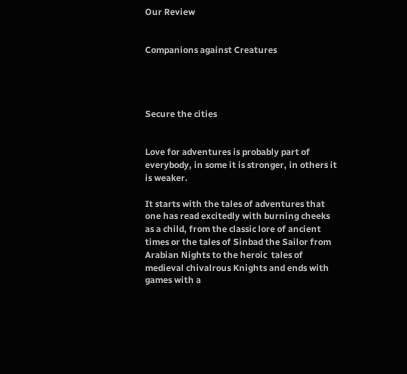Our Review


Companions against Creatures




Secure the cities


Love for adventures is probably part of everybody, in some it is stronger, in others it is weaker.

It starts with the tales of adventures that one has read excitedly with burning cheeks  as a child, from the classic lore of ancient times or the tales of Sinbad the Sailor from Arabian Nights to the heroic  tales of medieval chivalrous Knights and ends with games with a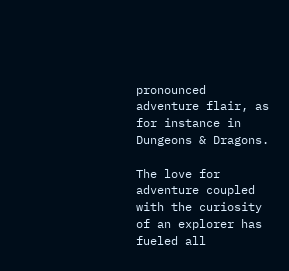pronounced adventure flair, as for instance in Dungeons & Dragons.

The love for adventure coupled with the curiosity of an explorer has fueled all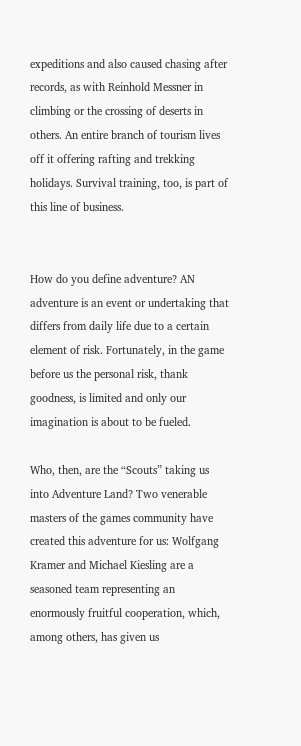expeditions and also caused chasing after records, as with Reinhold Messner in climbing or the crossing of deserts in others. An entire branch of tourism lives off it offering rafting and trekking holidays. Survival training, too, is part of this line of business.


How do you define adventure? AN adventure is an event or undertaking that differs from daily life due to a certain element of risk. Fortunately, in the game before us the personal risk, thank goodness, is limited and only our imagination is about to be fueled.

Who, then, are the “Scouts” taking us into Adventure Land? Two venerable masters of the games community have created this adventure for us: Wolfgang Kramer and Michael Kiesling are a seasoned team representing an enormously fruitful cooperation, which, among others, has given us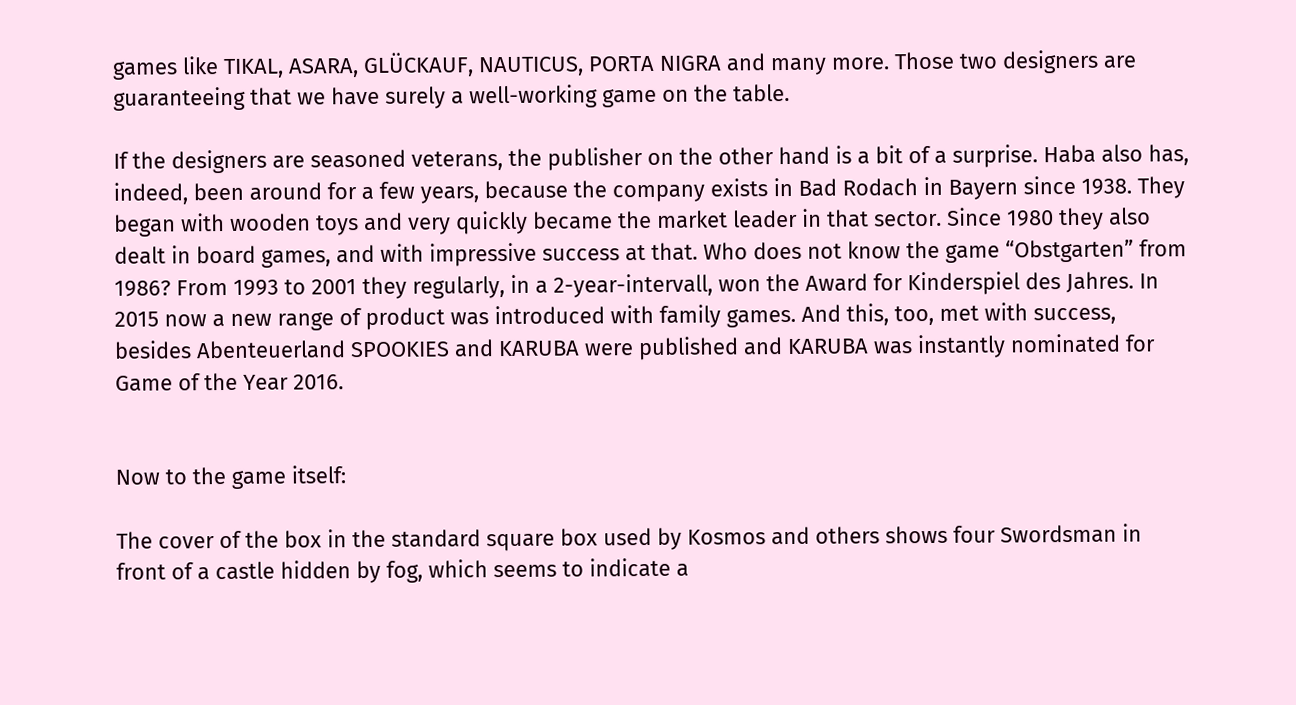games like TIKAL, ASARA, GLÜCKAUF, NAUTICUS, PORTA NIGRA and many more. Those two designers are guaranteeing that we have surely a well-working game on the table.

If the designers are seasoned veterans, the publisher on the other hand is a bit of a surprise. Haba also has, indeed, been around for a few years, because the company exists in Bad Rodach in Bayern since 1938. They began with wooden toys and very quickly became the market leader in that sector. Since 1980 they also dealt in board games, and with impressive success at that. Who does not know the game “Obstgarten” from 1986? From 1993 to 2001 they regularly, in a 2-year-intervall, won the Award for Kinderspiel des Jahres. In 2015 now a new range of product was introduced with family games. And this, too, met with success, besides Abenteuerland SPOOKIES and KARUBA were published and KARUBA was instantly nominated for Game of the Year 2016.


Now to the game itself:

The cover of the box in the standard square box used by Kosmos and others shows four Swordsman in front of a castle hidden by fog, which seems to indicate a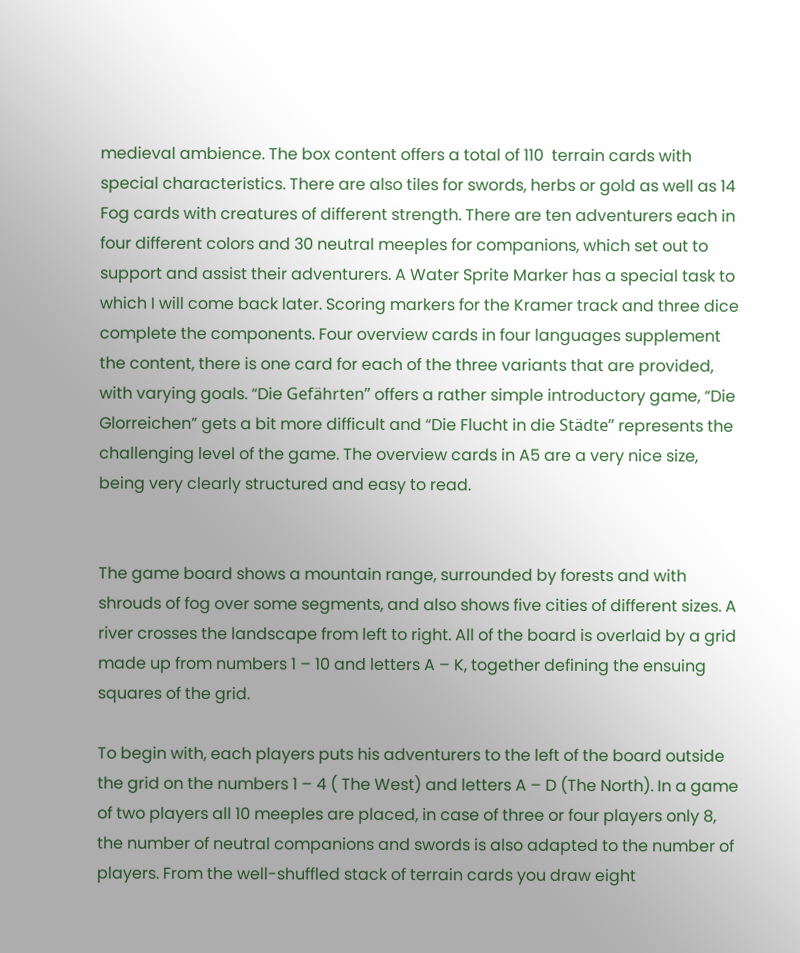medieval ambience. The box content offers a total of 110  terrain cards with special characteristics. There are also tiles for swords, herbs or gold as well as 14 Fog cards with creatures of different strength. There are ten adventurers each in four different colors and 30 neutral meeples for companions, which set out to support and assist their adventurers. A Water Sprite Marker has a special task to which I will come back later. Scoring markers for the Kramer track and three dice complete the components. Four overview cards in four languages supplement the content, there is one card for each of the three variants that are provided, with varying goals. “Die Gefährten” offers a rather simple introductory game, “Die Glorreichen” gets a bit more difficult and “Die Flucht in die Städte” represents the challenging level of the game. The overview cards in A5 are a very nice size, being very clearly structured and easy to read.


The game board shows a mountain range, surrounded by forests and with shrouds of fog over some segments, and also shows five cities of different sizes. A river crosses the landscape from left to right. All of the board is overlaid by a grid made up from numbers 1 – 10 and letters A – K, together defining the ensuing squares of the grid.

To begin with, each players puts his adventurers to the left of the board outside the grid on the numbers 1 – 4 ( The West) and letters A – D (The North). In a game of two players all 10 meeples are placed, in case of three or four players only 8, the number of neutral companions and swords is also adapted to the number of players. From the well-shuffled stack of terrain cards you draw eight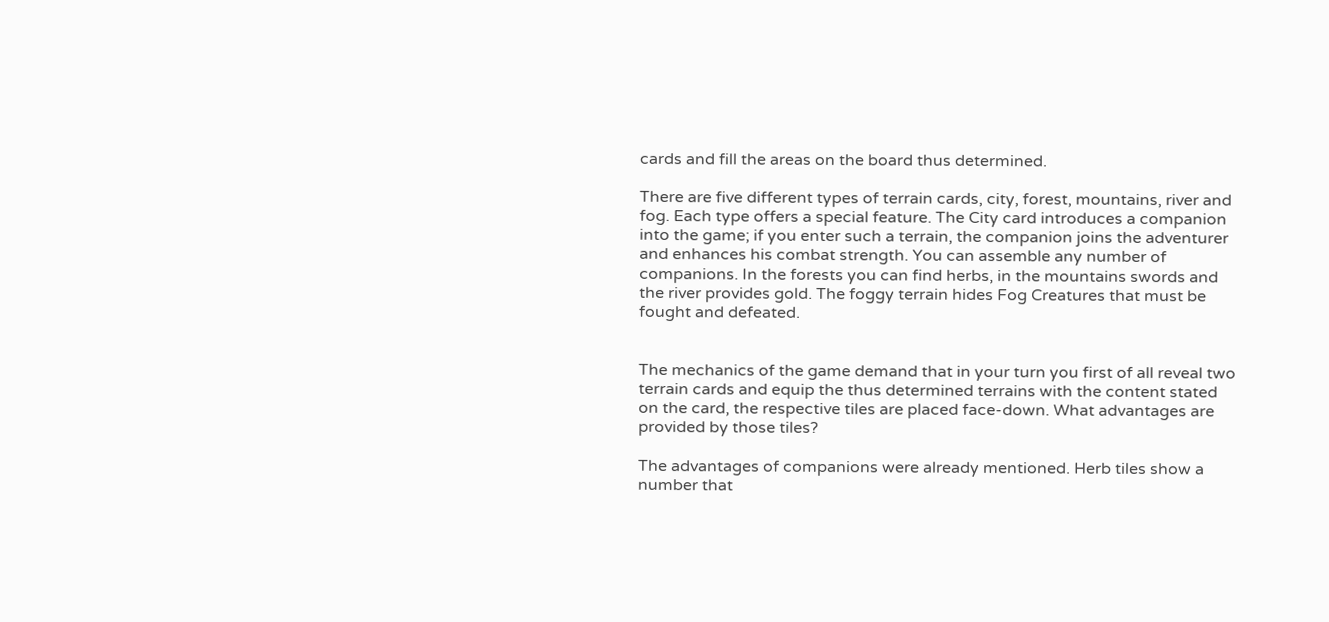cards and fill the areas on the board thus determined.

There are five different types of terrain cards, city, forest, mountains, river and fog. Each type offers a special feature. The City card introduces a companion into the game; if you enter such a terrain, the companion joins the adventurer and enhances his combat strength. You can assemble any number of companions. In the forests you can find herbs, in the mountains swords and the river provides gold. The foggy terrain hides Fog Creatures that must be fought and defeated.


The mechanics of the game demand that in your turn you first of all reveal two terrain cards and equip the thus determined terrains with the content stated on the card, the respective tiles are placed face-down. What advantages are provided by those tiles?

The advantages of companions were already mentioned. Herb tiles show a number that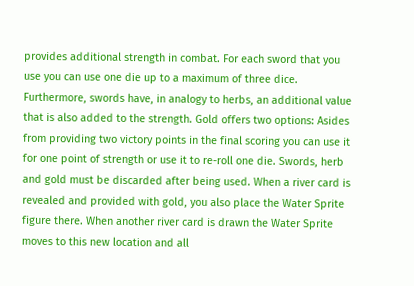provides additional strength in combat. For each sword that you use you can use one die up to a maximum of three dice. Furthermore, swords have, in analogy to herbs, an additional value that is also added to the strength. Gold offers two options: Asides from providing two victory points in the final scoring you can use it for one point of strength or use it to re-roll one die. Swords, herb and gold must be discarded after being used. When a river card is revealed and provided with gold, you also place the Water Sprite figure there. When another river card is drawn the Water Sprite moves to this new location and all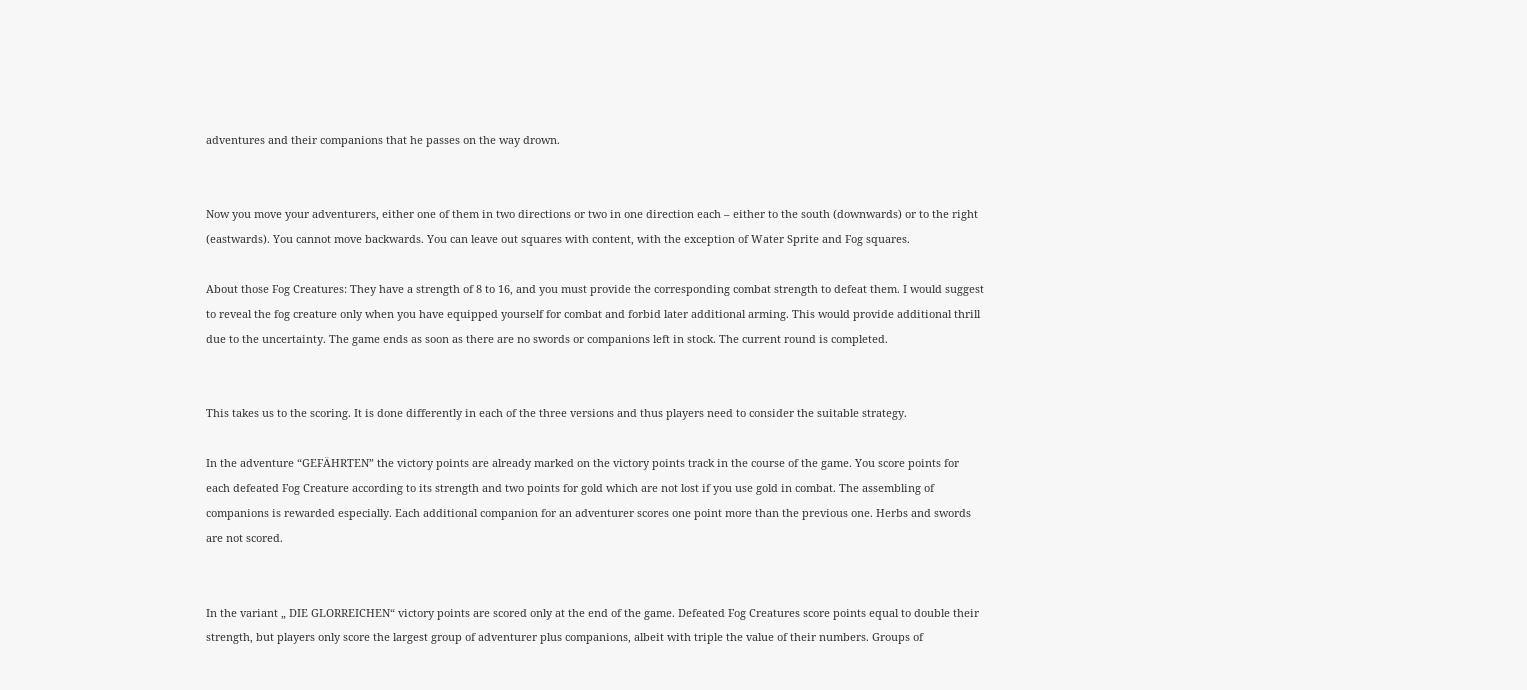adventures and their companions that he passes on the way drown.


Now you move your adventurers, either one of them in two directions or two in one direction each – either to the south (downwards) or to the right (eastwards). You cannot move backwards. You can leave out squares with content, with the exception of Water Sprite and Fog squares.

About those Fog Creatures: They have a strength of 8 to 16, and you must provide the corresponding combat strength to defeat them. I would suggest to reveal the fog creature only when you have equipped yourself for combat and forbid later additional arming. This would provide additional thrill due to the uncertainty. The game ends as soon as there are no swords or companions left in stock. The current round is completed.


This takes us to the scoring. It is done differently in each of the three versions and thus players need to consider the suitable strategy.

In the adventure “GEFÄHRTEN” the victory points are already marked on the victory points track in the course of the game. You score points for each defeated Fog Creature according to its strength and two points for gold which are not lost if you use gold in combat. The assembling of companions is rewarded especially. Each additional companion for an adventurer scores one point more than the previous one. Herbs and swords are not scored.


In the variant „ DIE GLORREICHEN“ victory points are scored only at the end of the game. Defeated Fog Creatures score points equal to double their strength, but players only score the largest group of adventurer plus companions, albeit with triple the value of their numbers. Groups of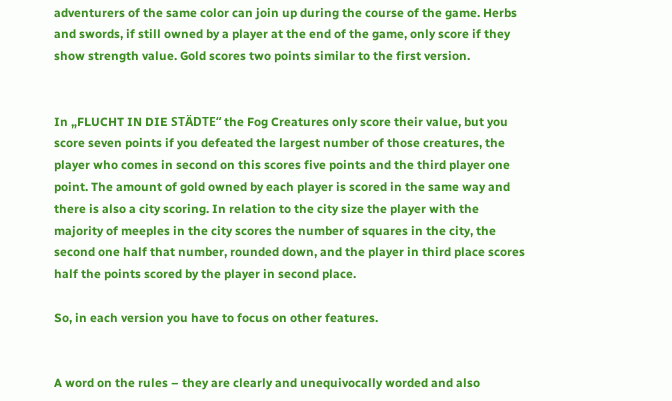adventurers of the same color can join up during the course of the game. Herbs and swords, if still owned by a player at the end of the game, only score if they show strength value. Gold scores two points similar to the first version.


In „FLUCHT IN DIE STÄDTE“ the Fog Creatures only score their value, but you score seven points if you defeated the largest number of those creatures, the player who comes in second on this scores five points and the third player one point. The amount of gold owned by each player is scored in the same way and there is also a city scoring. In relation to the city size the player with the majority of meeples in the city scores the number of squares in the city, the second one half that number, rounded down, and the player in third place scores half the points scored by the player in second place.

So, in each version you have to focus on other features.


A word on the rules – they are clearly and unequivocally worded and also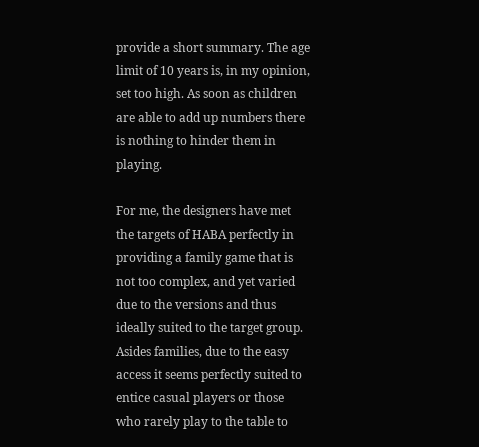provide a short summary. The age limit of 10 years is, in my opinion, set too high. As soon as children are able to add up numbers there is nothing to hinder them in playing.

For me, the designers have met the targets of HABA perfectly in providing a family game that is not too complex, and yet varied due to the versions and thus ideally suited to the target group. Asides families, due to the easy access it seems perfectly suited to entice casual players or those who rarely play to the table to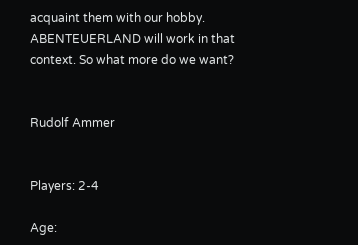acquaint them with our hobby. ABENTEUERLAND will work in that context. So what more do we want?


Rudolf Ammer


Players: 2-4

Age: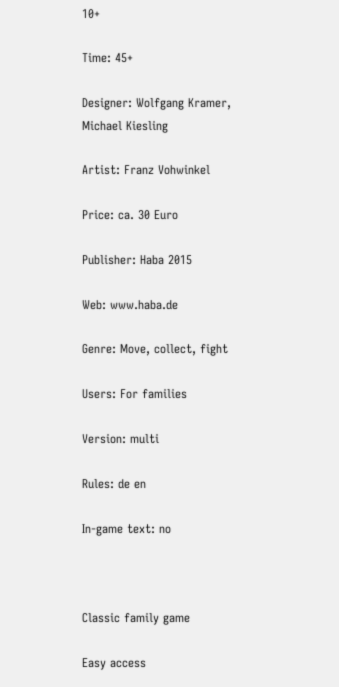10+

Time: 45+

Designer: Wolfgang Kramer, Michael Kiesling

Artist: Franz Vohwinkel

Price: ca. 30 Euro

Publisher: Haba 2015

Web: www.haba.de

Genre: Move, collect, fight

Users: For families

Version: multi

Rules: de en

In-game text: no



Classic family game

Easy access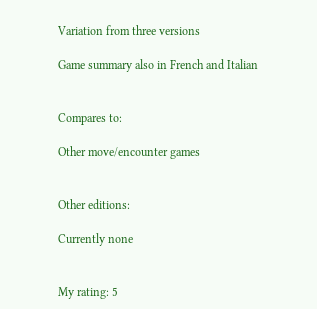Variation from three versions

Game summary also in French and Italian


Compares to:

Other move/encounter games


Other editions:

Currently none


My rating: 5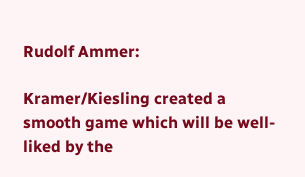Rudolf Ammer:

Kramer/Kiesling created a smooth game which will be well-liked by the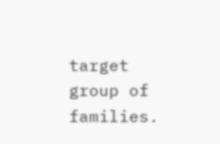target group of families.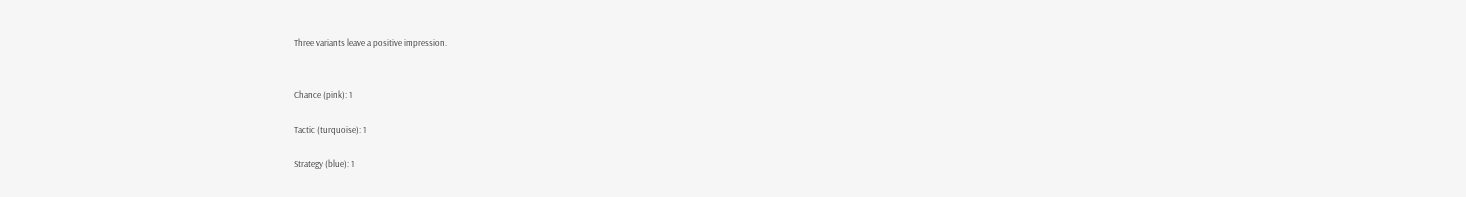Three variants leave a positive impression.


Chance (pink): 1

Tactic (turquoise): 1

Strategy (blue): 1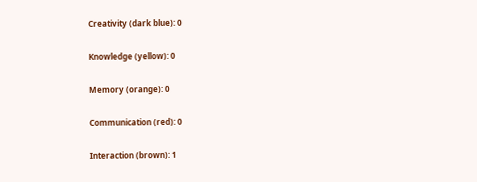Creativity (dark blue): 0

Knowledge (yellow): 0

Memory (orange): 0

Communication (red): 0

Interaction (brown): 1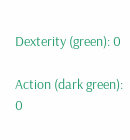Dexterity (green): 0

Action (dark green): 0